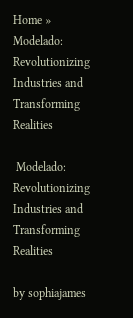Home »  Modelado: Revolutionizing Industries and Transforming Realities

 Modelado: Revolutionizing Industries and Transforming Realities

by sophiajames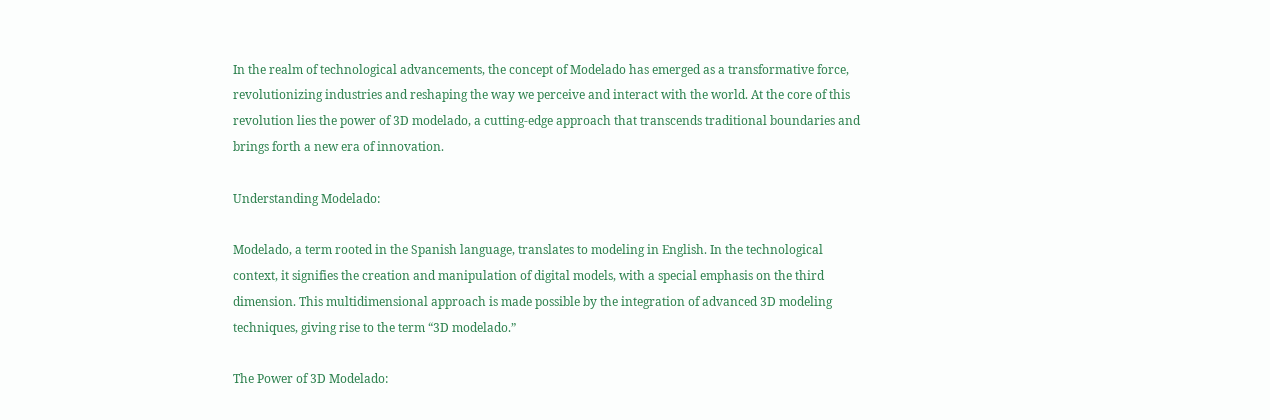In the realm of technological advancements, the concept of Modelado has emerged as a transformative force, revolutionizing industries and reshaping the way we perceive and interact with the world. At the core of this revolution lies the power of 3D modelado, a cutting-edge approach that transcends traditional boundaries and brings forth a new era of innovation.

Understanding Modelado:

Modelado, a term rooted in the Spanish language, translates to modeling in English. In the technological context, it signifies the creation and manipulation of digital models, with a special emphasis on the third dimension. This multidimensional approach is made possible by the integration of advanced 3D modeling techniques, giving rise to the term “3D modelado.”

The Power of 3D Modelado: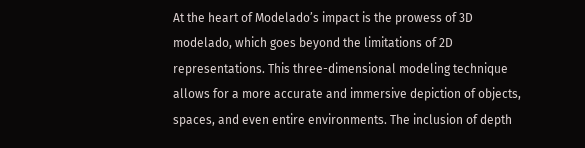At the heart of Modelado’s impact is the prowess of 3D modelado, which goes beyond the limitations of 2D representations. This three-dimensional modeling technique allows for a more accurate and immersive depiction of objects, spaces, and even entire environments. The inclusion of depth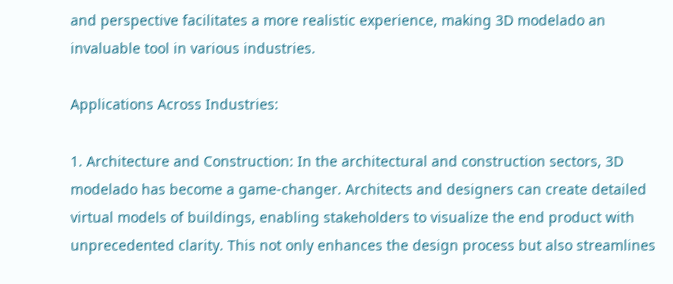and perspective facilitates a more realistic experience, making 3D modelado an invaluable tool in various industries.

Applications Across Industries:

1. Architecture and Construction: In the architectural and construction sectors, 3D modelado has become a game-changer. Architects and designers can create detailed virtual models of buildings, enabling stakeholders to visualize the end product with unprecedented clarity. This not only enhances the design process but also streamlines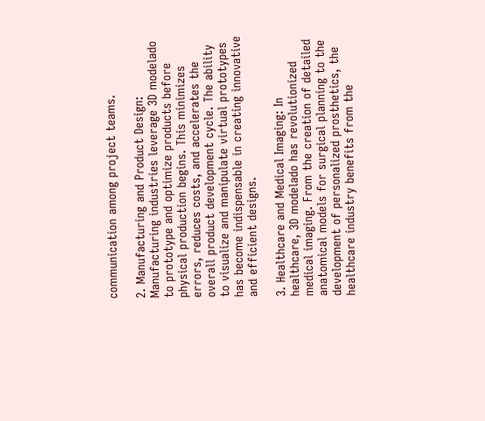communication among project teams.

2. Manufacturing and Product Design: Manufacturing industries leverage 3D modelado to prototype and optimize products before physical production begins. This minimizes errors, reduces costs, and accelerates the overall product development cycle. The ability to visualize and manipulate virtual prototypes has become indispensable in creating innovative and efficient designs.

3. Healthcare and Medical Imaging: In healthcare, 3D modelado has revolutionized medical imaging. From the creation of detailed anatomical models for surgical planning to the development of personalized prosthetics, the healthcare industry benefits from the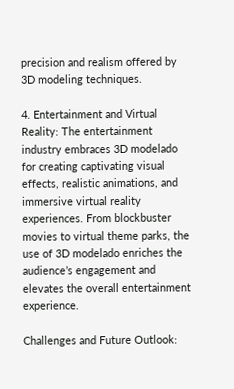precision and realism offered by 3D modeling techniques.

4. Entertainment and Virtual Reality: The entertainment industry embraces 3D modelado for creating captivating visual effects, realistic animations, and immersive virtual reality experiences. From blockbuster movies to virtual theme parks, the use of 3D modelado enriches the audience’s engagement and elevates the overall entertainment experience.

Challenges and Future Outlook: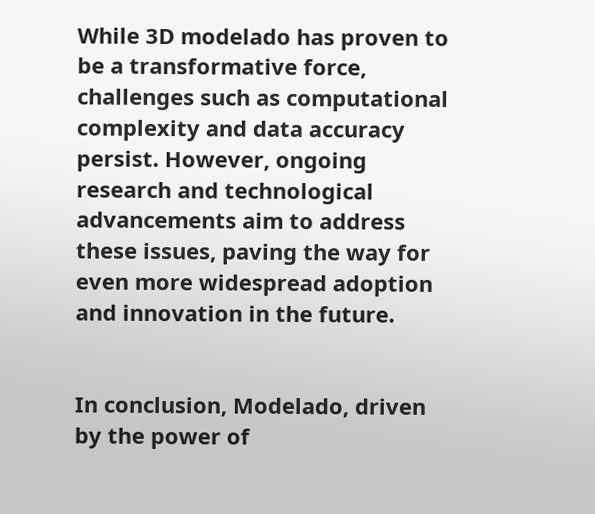While 3D modelado has proven to be a transformative force, challenges such as computational complexity and data accuracy persist. However, ongoing research and technological advancements aim to address these issues, paving the way for even more widespread adoption and innovation in the future.


In conclusion, Modelado, driven by the power of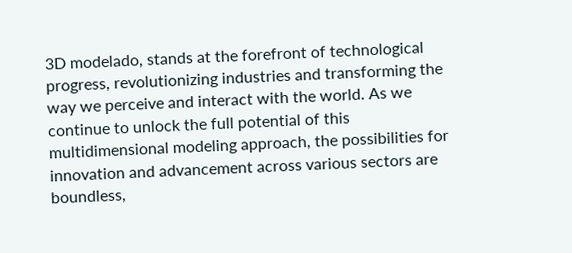3D modelado, stands at the forefront of technological progress, revolutionizing industries and transforming the way we perceive and interact with the world. As we continue to unlock the full potential of this multidimensional modeling approach, the possibilities for innovation and advancement across various sectors are boundless,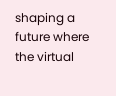shaping a future where the virtual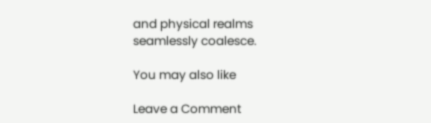and physical realms seamlessly coalesce.

You may also like

Leave a Comment